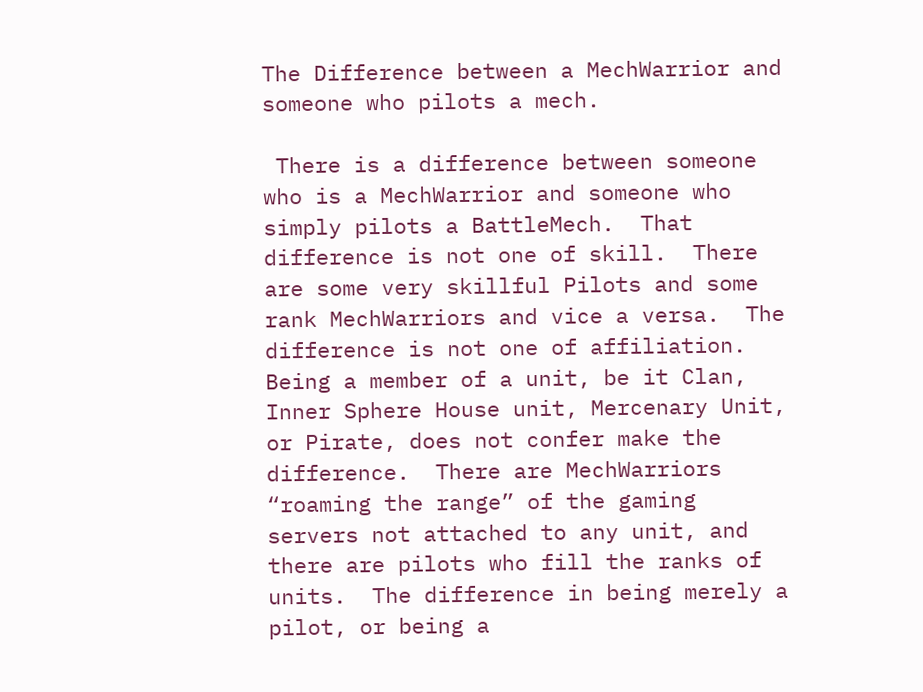The Difference between a MechWarrior and someone who pilots a mech.

 There is a difference between someone who is a MechWarrior and someone who simply pilots a BattleMech.  That difference is not one of skill.  There are some very skillful Pilots and some rank MechWarriors and vice a versa.  The difference is not one of affiliation.   Being a member of a unit, be it Clan, Inner Sphere House unit, Mercenary Unit, or Pirate, does not confer make the difference.  There are MechWarriors “roaming the range” of the gaming servers not attached to any unit, and there are pilots who fill the ranks of units.  The difference in being merely a pilot, or being a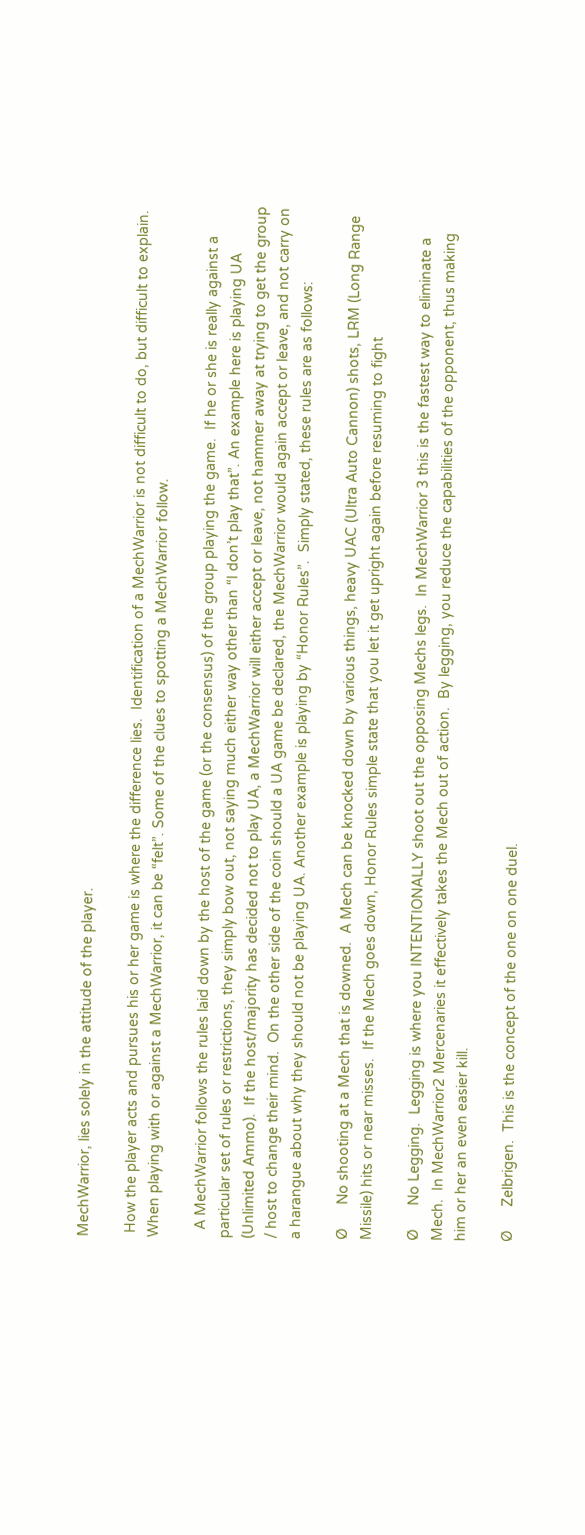MechWarrior, lies solely in the attitude of the player.

 How the player acts and pursues his or her game is where the difference lies.  Identification of a MechWarrior is not difficult to do, but difficult to explain.  When playing with or against a MechWarrior, it can be “felt”. Some of the clues to spotting a MechWarrior follow.

  A MechWarrior follows the rules laid down by the host of the game (or the consensus) of the group playing the game.  If he or she is really against a particular set of rules or restrictions, they simply bow out, not saying much either way other than “I don’t play that”. An example here is playing UA (Unlimited Ammo).  If the host/majority has decided not to play UA, a MechWarrior will either accept or leave, not hammer away at trying to get the group / host to change their mind.  On the other side of the coin should a UA game be declared, the MechWarrior would again accept or leave, and not carry on a harangue about why they should not be playing UA. Another example is playing by “Honor Rules”.  Simply stated, these rules are as follows:

Ø      No shooting at a Mech that is downed.  A Mech can be knocked down by various things, heavy UAC (Ultra Auto Cannon) shots, LRM (Long Range Missile) hits or near misses.  If the Mech goes down, Honor Rules simple state that you let it get upright again before resuming to fight

Ø      No Legging.  Legging is where you INTENTIONALLY shoot out the opposing Mechs legs.  In MechWarrior 3 this is the fastest way to eliminate a Mech.  In MechWarrior2 Mercenaries it effectively takes the Mech out of action.  By legging, you reduce the capabilities of the opponent, thus making him or her an even easier kill.

Ø      Zelbrigen.  This is the concept of the one on one duel.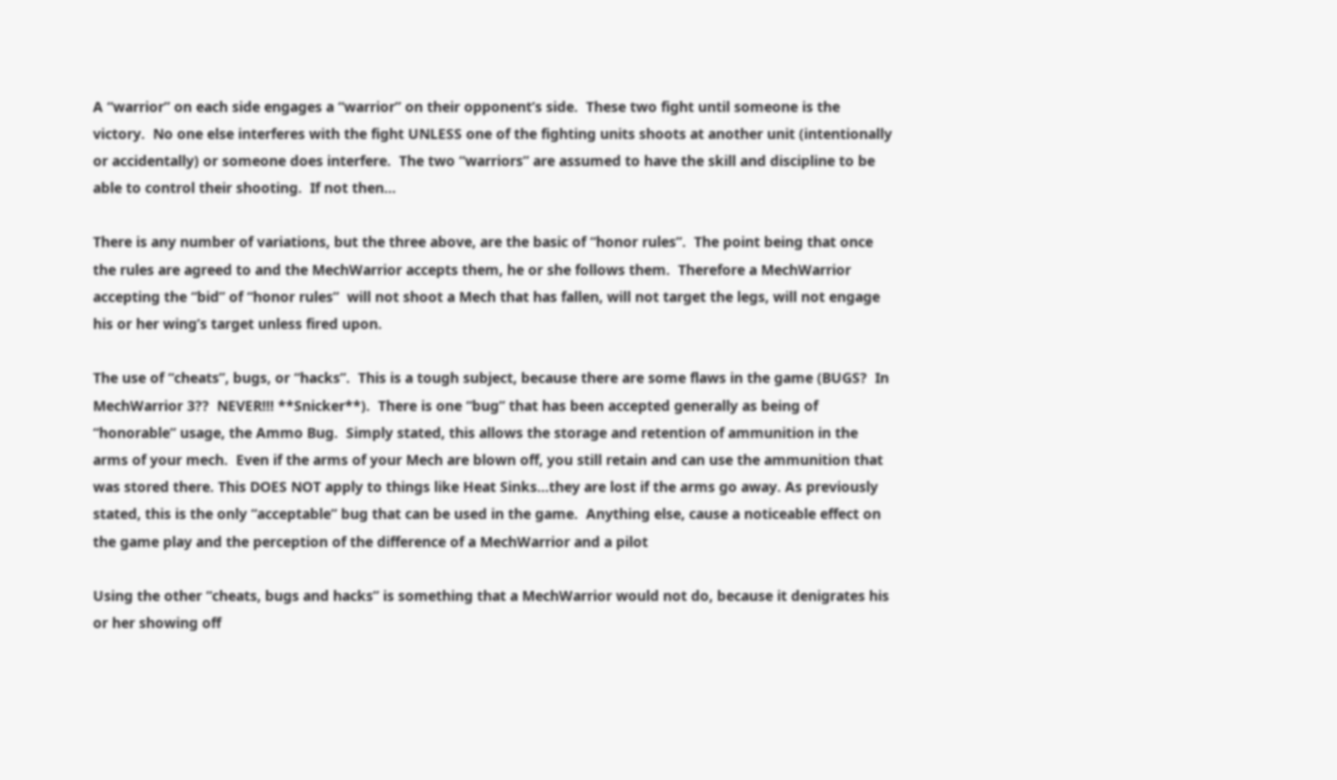A “warrior” on each side engages a “warrior” on their opponent’s side.  These two fight until someone is the victory.  No one else interferes with the fight UNLESS one of the fighting units shoots at another unit (intentionally or accidentally) or someone does interfere.  The two “warriors” are assumed to have the skill and discipline to be able to control their shooting.  If not then…

There is any number of variations, but the three above, are the basic of “honor rules”.  The point being that once the rules are agreed to and the MechWarrior accepts them, he or she follows them.  Therefore a MechWarrior accepting the “bid” of “honor rules”  will not shoot a Mech that has fallen, will not target the legs, will not engage his or her wing’s target unless fired upon.

The use of “cheats”, bugs, or “hacks”.  This is a tough subject, because there are some flaws in the game (BUGS?  In MechWarrior 3??  NEVER!!! **Snicker**).  There is one “bug” that has been accepted generally as being of “honorable” usage, the Ammo Bug.  Simply stated, this allows the storage and retention of ammunition in the arms of your mech.  Even if the arms of your Mech are blown off, you still retain and can use the ammunition that was stored there. This DOES NOT apply to things like Heat Sinks…they are lost if the arms go away. As previously stated, this is the only “acceptable” bug that can be used in the game.  Anything else, cause a noticeable effect on the game play and the perception of the difference of a MechWarrior and a pilot

Using the other “cheats, bugs and hacks” is something that a MechWarrior would not do, because it denigrates his or her showing off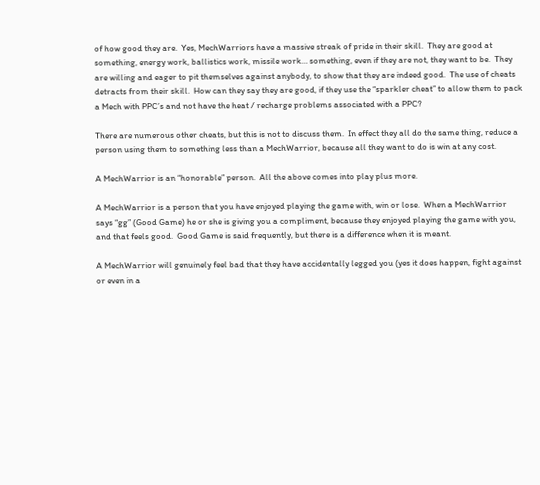of how good they are.  Yes, MechWarriors have a massive streak of pride in their skill.  They are good at something, energy work, ballistics work, missile work… something, even if they are not, they want to be.  They are willing and eager to pit themselves against anybody, to show that they are indeed good.  The use of cheats detracts from their skill.  How can they say they are good, if they use the “sparkler cheat” to allow them to pack a Mech with PPC’s and not have the heat / recharge problems associated with a PPC?

There are numerous other cheats, but this is not to discuss them.  In effect they all do the same thing, reduce a person using them to something less than a MechWarrior, because all they want to do is win at any cost.

A MechWarrior is an “honorable” person.  All the above comes into play plus more.

A MechWarrior is a person that you have enjoyed playing the game with, win or lose.  When a MechWarrior says “gg” (Good Game) he or she is giving you a compliment, because they enjoyed playing the game with you, and that feels good.  Good Game is said frequently, but there is a difference when it is meant.

A MechWarrior will genuinely feel bad that they have accidentally legged you (yes it does happen, fight against or even in a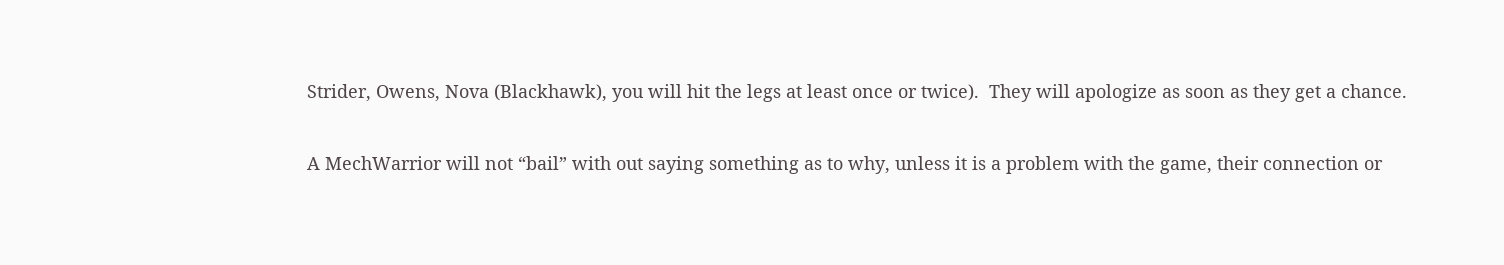Strider, Owens, Nova (Blackhawk), you will hit the legs at least once or twice).  They will apologize as soon as they get a chance.

A MechWarrior will not “bail” with out saying something as to why, unless it is a problem with the game, their connection or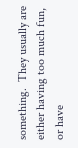something.  They usually are either having too much fun, or have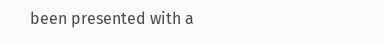been presented with a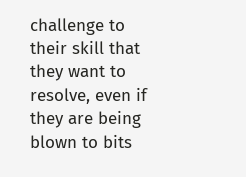challenge to their skill that they want to resolve, even if they are being blown to bits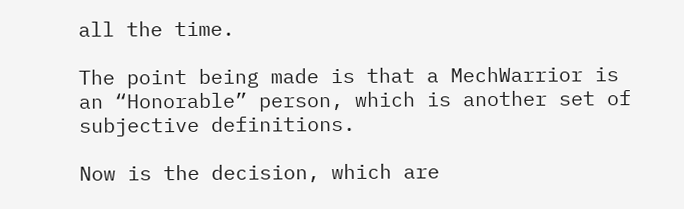all the time.

The point being made is that a MechWarrior is an “Honorable” person, which is another set of subjective definitions.

Now is the decision, which are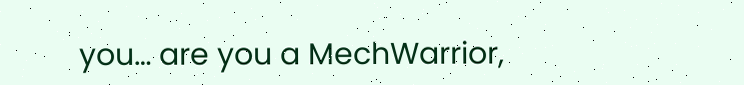you… are you a MechWarrior,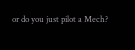or do you just pilot a Mech?